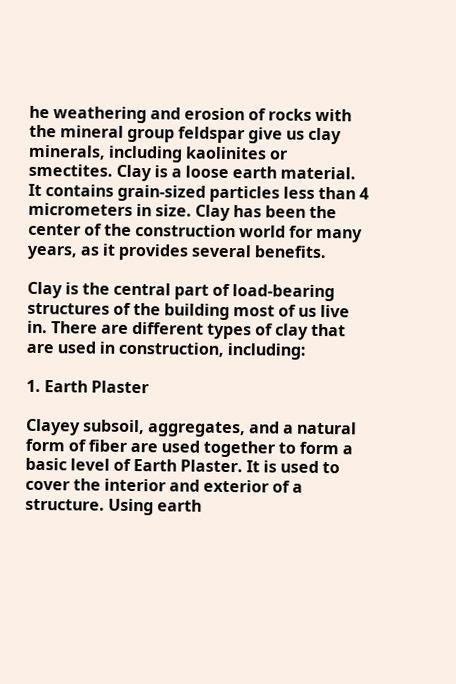he weathering and erosion of rocks with the mineral group feldspar give us clay minerals, including kaolinites or smectites. Clay is a loose earth material. It contains grain-sized particles less than 4 micrometers in size. Clay has been the center of the construction world for many years, as it provides several benefits.

Clay is the central part of load-bearing structures of the building most of us live in. There are different types of clay that are used in construction, including:

1. Earth Plaster

Clayey subsoil, aggregates, and a natural form of fiber are used together to form a basic level of Earth Plaster. It is used to cover the interior and exterior of a structure. Using earth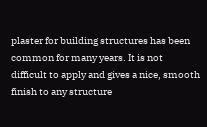plaster for building structures has been common for many years. It is not difficult to apply and gives a nice, smooth finish to any structure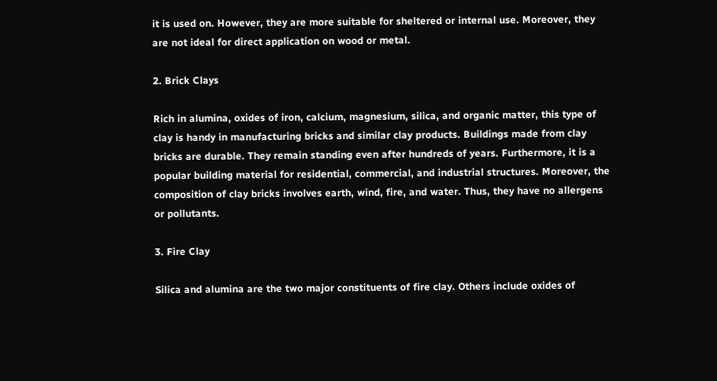it is used on. However, they are more suitable for sheltered or internal use. Moreover, they are not ideal for direct application on wood or metal.

2. Brick Clays

Rich in alumina, oxides of iron, calcium, magnesium, silica, and organic matter, this type of clay is handy in manufacturing bricks and similar clay products. Buildings made from clay bricks are durable. They remain standing even after hundreds of years. Furthermore, it is a popular building material for residential, commercial, and industrial structures. Moreover, the composition of clay bricks involves earth, wind, fire, and water. Thus, they have no allergens or pollutants.

3. Fire Clay

Silica and alumina are the two major constituents of fire clay. Others include oxides of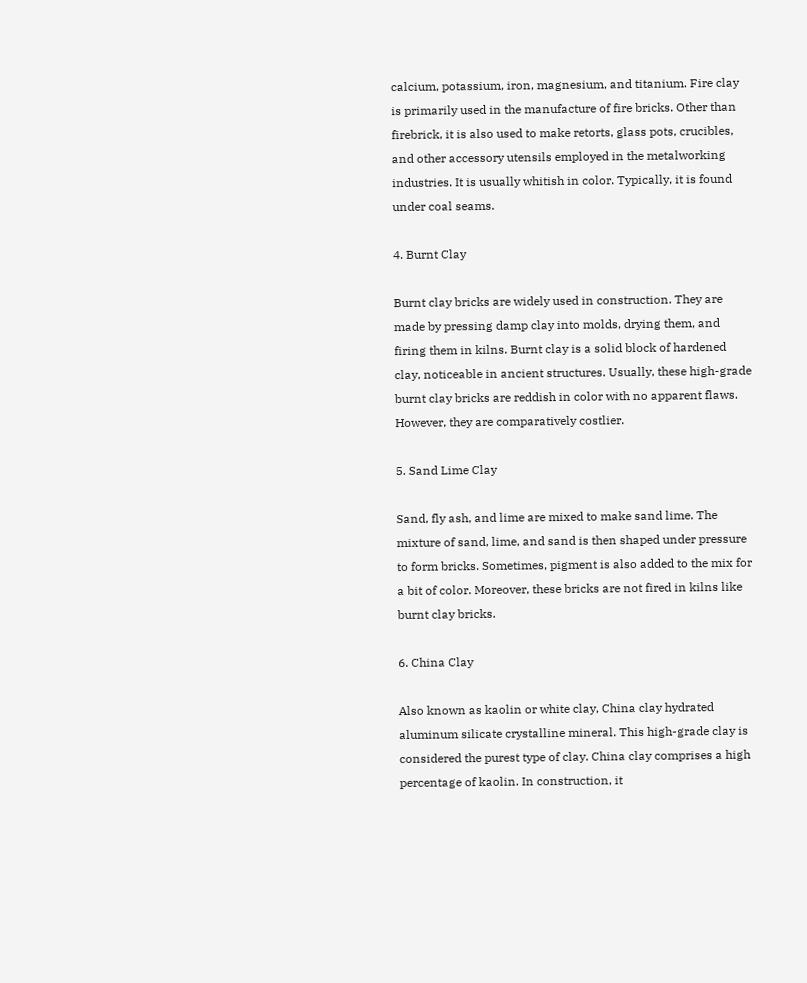calcium, potassium, iron, magnesium, and titanium. Fire clay is primarily used in the manufacture of fire bricks. Other than firebrick, it is also used to make retorts, glass pots, crucibles, and other accessory utensils employed in the metalworking industries. It is usually whitish in color. Typically, it is found under coal seams.

4. Burnt Clay

Burnt clay bricks are widely used in construction. They are made by pressing damp clay into molds, drying them, and firing them in kilns. Burnt clay is a solid block of hardened clay, noticeable in ancient structures. Usually, these high-grade burnt clay bricks are reddish in color with no apparent flaws. However, they are comparatively costlier.

5. Sand Lime Clay

Sand, fly ash, and lime are mixed to make sand lime. The mixture of sand, lime, and sand is then shaped under pressure to form bricks. Sometimes, pigment is also added to the mix for a bit of color. Moreover, these bricks are not fired in kilns like burnt clay bricks.

6. China Clay

Also known as kaolin or white clay, China clay hydrated aluminum silicate crystalline mineral. This high-grade clay is considered the purest type of clay. China clay comprises a high percentage of kaolin. In construction, it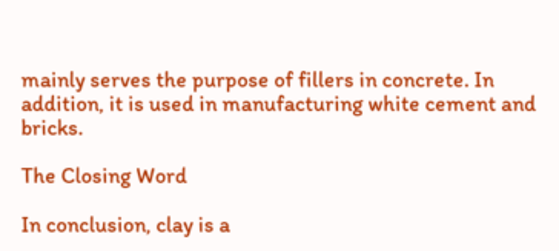mainly serves the purpose of fillers in concrete. In addition, it is used in manufacturing white cement and bricks.

The Closing Word

In conclusion, clay is a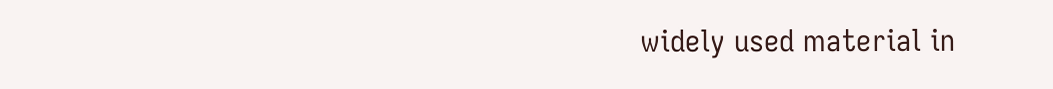widely used material in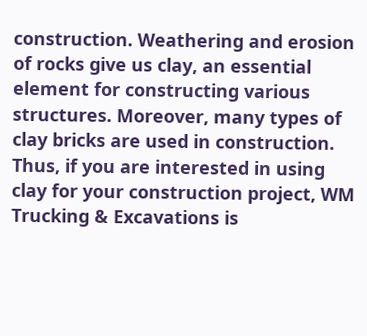construction. Weathering and erosion of rocks give us clay, an essential element for constructing various structures. Moreover, many types of clay bricks are used in construction. Thus, if you are interested in using clay for your construction project, WM Trucking & Excavations is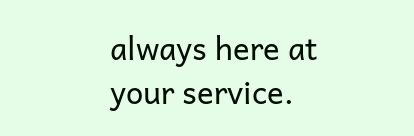always here at your service.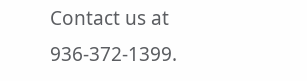Contact us at 936-372-1399.